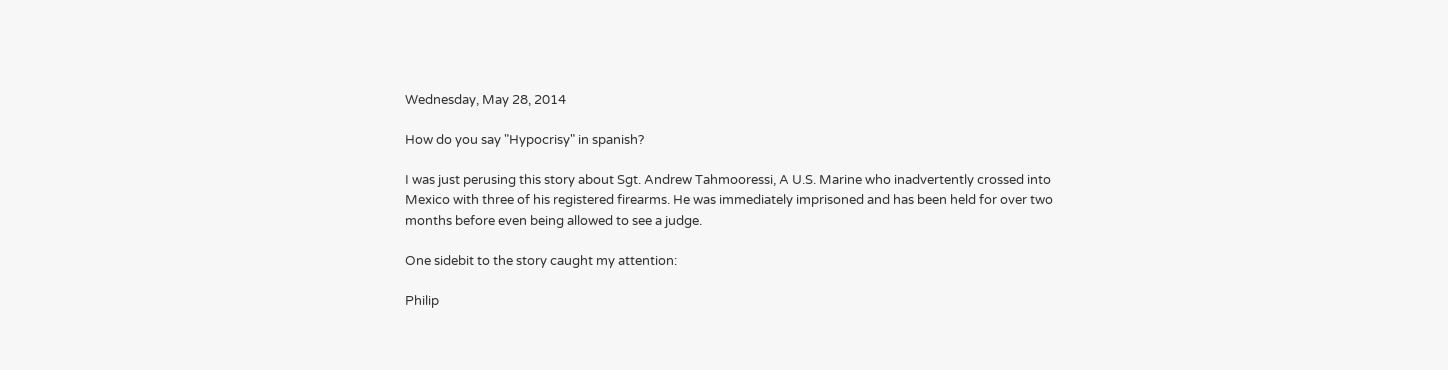Wednesday, May 28, 2014

How do you say "Hypocrisy" in spanish?

I was just perusing this story about Sgt. Andrew Tahmooressi, A U.S. Marine who inadvertently crossed into Mexico with three of his registered firearms. He was immediately imprisoned and has been held for over two months before even being allowed to see a judge.

One sidebit to the story caught my attention:

Philip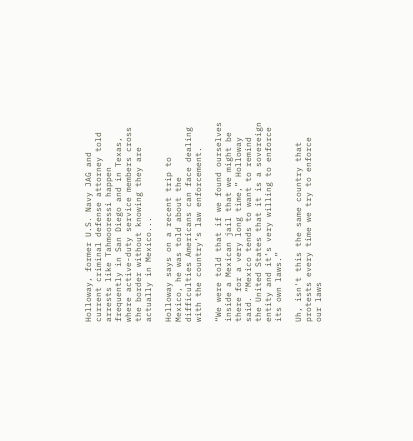Holloway, former U.S. Navy JAG and current criminal defense attorney told arrests like Tahmooressi happen frequently in San Diego and in Texas, where active-duty service members cross the border without knowing they are actually in Mexico...

Holloway says on a recent trip to Mexico, he was told about the difficulties Americans can face dealing with the country’s law enforcement.

“We were told that if we found ourselves inside a Mexican jail that we might be there for a very long time,” Holloway said. “Mexico tends to want to remind the United States that it is a sovereign entity and it’s very willing to enforce its own laws.”

Uh, isn't this the same country that protests every time we try to enforce our laws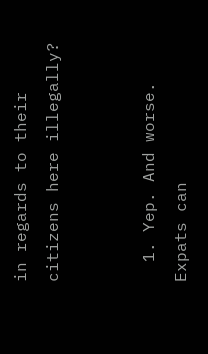in regards to their citizens here illegally?


  1. Yep. And worse. Expats can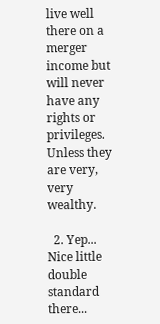live well there on a merger income but will never have any rights or privileges. Unless they are very, very wealthy.

  2. Yep... Nice little double standard there...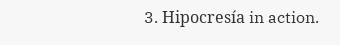3. Hipocresía in action.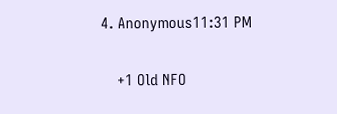4. Anonymous11:31 PM

    +1 Old NFO